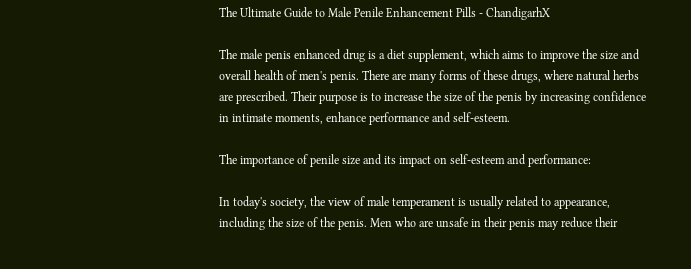The Ultimate Guide to Male Penile Enhancement Pills - ChandigarhX

The male penis enhanced drug is a diet supplement, which aims to improve the size and overall health of men's penis. There are many forms of these drugs, where natural herbs are prescribed. Their purpose is to increase the size of the penis by increasing confidence in intimate moments, enhance performance and self-esteem.

The importance of penile size and its impact on self-esteem and performance:

In today's society, the view of male temperament is usually related to appearance, including the size of the penis. Men who are unsafe in their penis may reduce their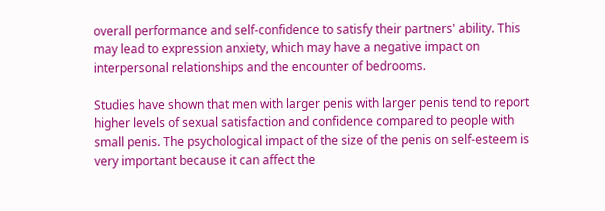overall performance and self-confidence to satisfy their partners' ability. This may lead to expression anxiety, which may have a negative impact on interpersonal relationships and the encounter of bedrooms.

Studies have shown that men with larger penis with larger penis tend to report higher levels of sexual satisfaction and confidence compared to people with small penis. The psychological impact of the size of the penis on self-esteem is very important because it can affect the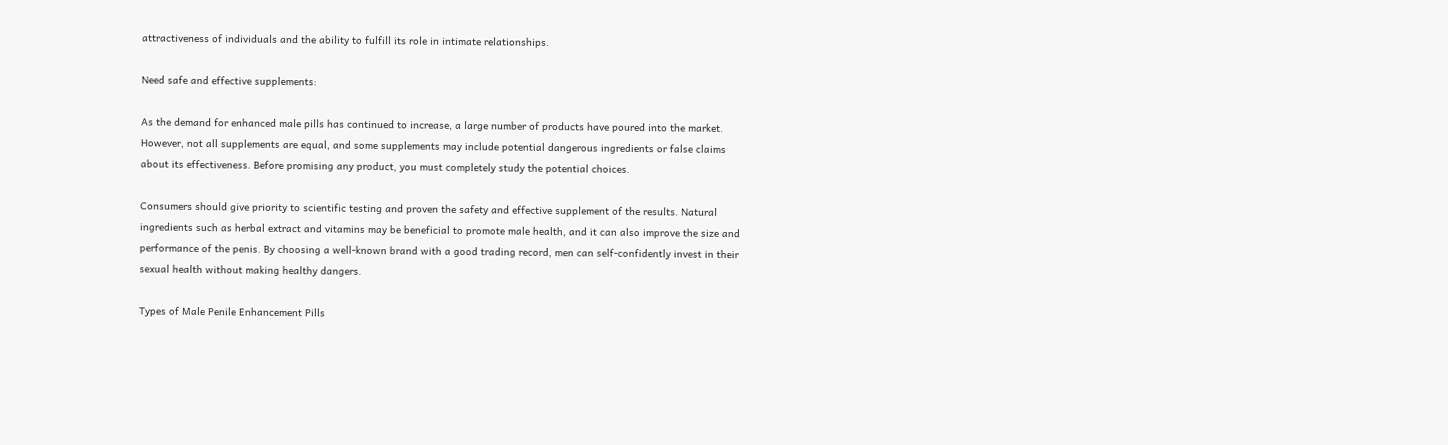attractiveness of individuals and the ability to fulfill its role in intimate relationships.

Need safe and effective supplements:

As the demand for enhanced male pills has continued to increase, a large number of products have poured into the market. However, not all supplements are equal, and some supplements may include potential dangerous ingredients or false claims about its effectiveness. Before promising any product, you must completely study the potential choices.

Consumers should give priority to scientific testing and proven the safety and effective supplement of the results. Natural ingredients such as herbal extract and vitamins may be beneficial to promote male health, and it can also improve the size and performance of the penis. By choosing a well-known brand with a good trading record, men can self-confidently invest in their sexual health without making healthy dangers.

Types of Male Penile Enhancement Pills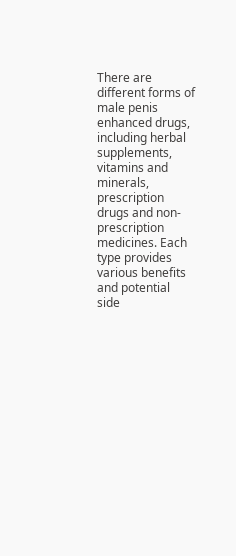There are different forms of male penis enhanced drugs, including herbal supplements, vitamins and minerals, prescription drugs and non-prescription medicines. Each type provides various benefits and potential side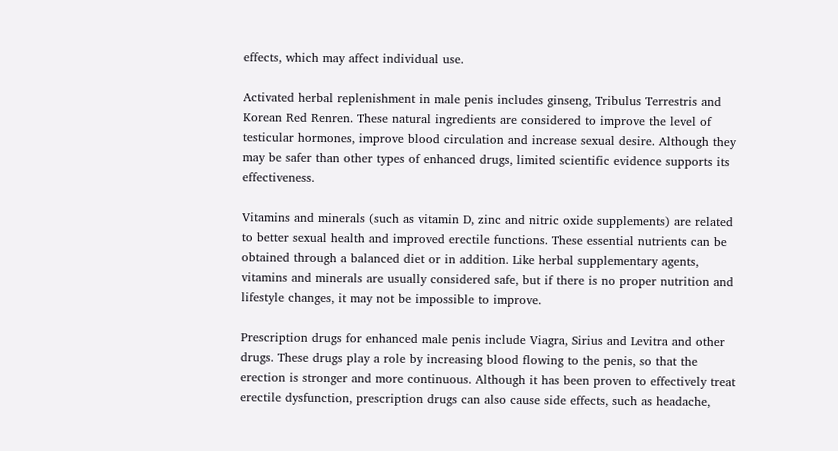effects, which may affect individual use.

Activated herbal replenishment in male penis includes ginseng, Tribulus Terrestris and Korean Red Renren. These natural ingredients are considered to improve the level of testicular hormones, improve blood circulation and increase sexual desire. Although they may be safer than other types of enhanced drugs, limited scientific evidence supports its effectiveness.

Vitamins and minerals (such as vitamin D, zinc and nitric oxide supplements) are related to better sexual health and improved erectile functions. These essential nutrients can be obtained through a balanced diet or in addition. Like herbal supplementary agents, vitamins and minerals are usually considered safe, but if there is no proper nutrition and lifestyle changes, it may not be impossible to improve.

Prescription drugs for enhanced male penis include Viagra, Sirius and Levitra and other drugs. These drugs play a role by increasing blood flowing to the penis, so that the erection is stronger and more continuous. Although it has been proven to effectively treat erectile dysfunction, prescription drugs can also cause side effects, such as headache,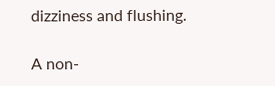dizziness and flushing.

A non-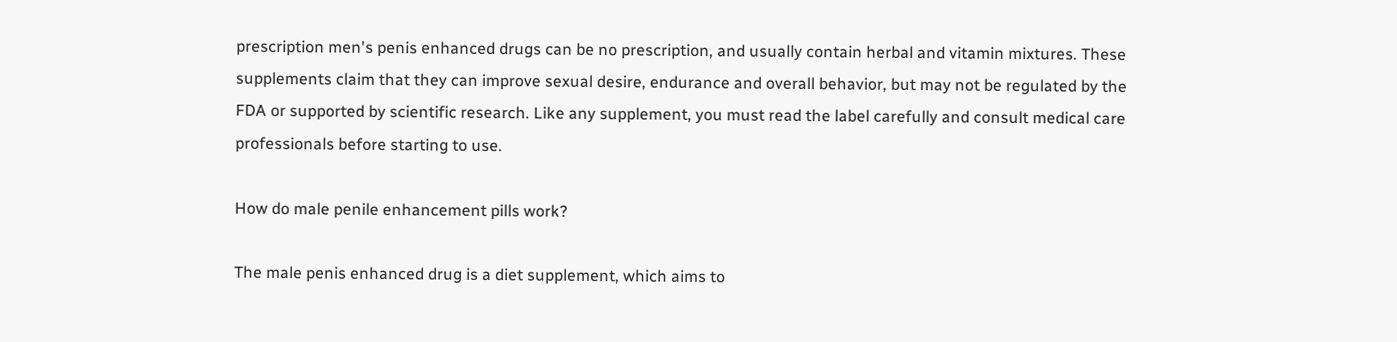prescription men's penis enhanced drugs can be no prescription, and usually contain herbal and vitamin mixtures. These supplements claim that they can improve sexual desire, endurance and overall behavior, but may not be regulated by the FDA or supported by scientific research. Like any supplement, you must read the label carefully and consult medical care professionals before starting to use.

How do male penile enhancement pills work?

The male penis enhanced drug is a diet supplement, which aims to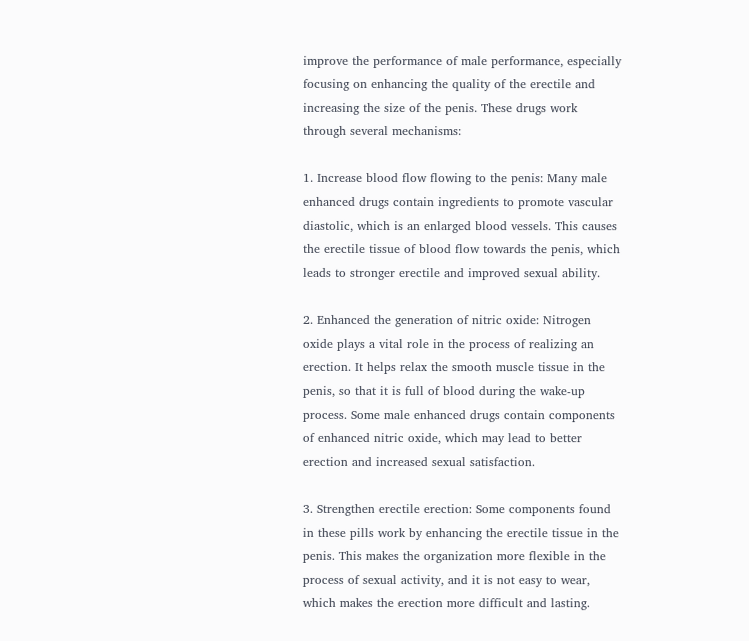improve the performance of male performance, especially focusing on enhancing the quality of the erectile and increasing the size of the penis. These drugs work through several mechanisms:

1. Increase blood flow flowing to the penis: Many male enhanced drugs contain ingredients to promote vascular diastolic, which is an enlarged blood vessels. This causes the erectile tissue of blood flow towards the penis, which leads to stronger erectile and improved sexual ability.

2. Enhanced the generation of nitric oxide: Nitrogen oxide plays a vital role in the process of realizing an erection. It helps relax the smooth muscle tissue in the penis, so that it is full of blood during the wake-up process. Some male enhanced drugs contain components of enhanced nitric oxide, which may lead to better erection and increased sexual satisfaction.

3. Strengthen erectile erection: Some components found in these pills work by enhancing the erectile tissue in the penis. This makes the organization more flexible in the process of sexual activity, and it is not easy to wear, which makes the erection more difficult and lasting.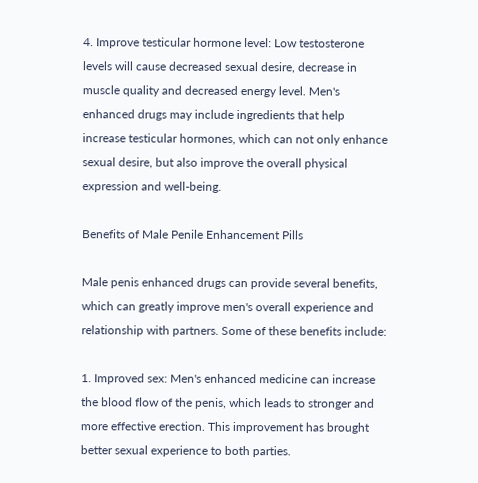4. Improve testicular hormone level: Low testosterone levels will cause decreased sexual desire, decrease in muscle quality and decreased energy level. Men's enhanced drugs may include ingredients that help increase testicular hormones, which can not only enhance sexual desire, but also improve the overall physical expression and well-being.

Benefits of Male Penile Enhancement Pills

Male penis enhanced drugs can provide several benefits, which can greatly improve men's overall experience and relationship with partners. Some of these benefits include:

1. Improved sex: Men's enhanced medicine can increase the blood flow of the penis, which leads to stronger and more effective erection. This improvement has brought better sexual experience to both parties.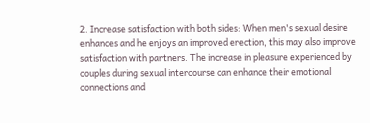2. Increase satisfaction with both sides: When men's sexual desire enhances and he enjoys an improved erection, this may also improve satisfaction with partners. The increase in pleasure experienced by couples during sexual intercourse can enhance their emotional connections and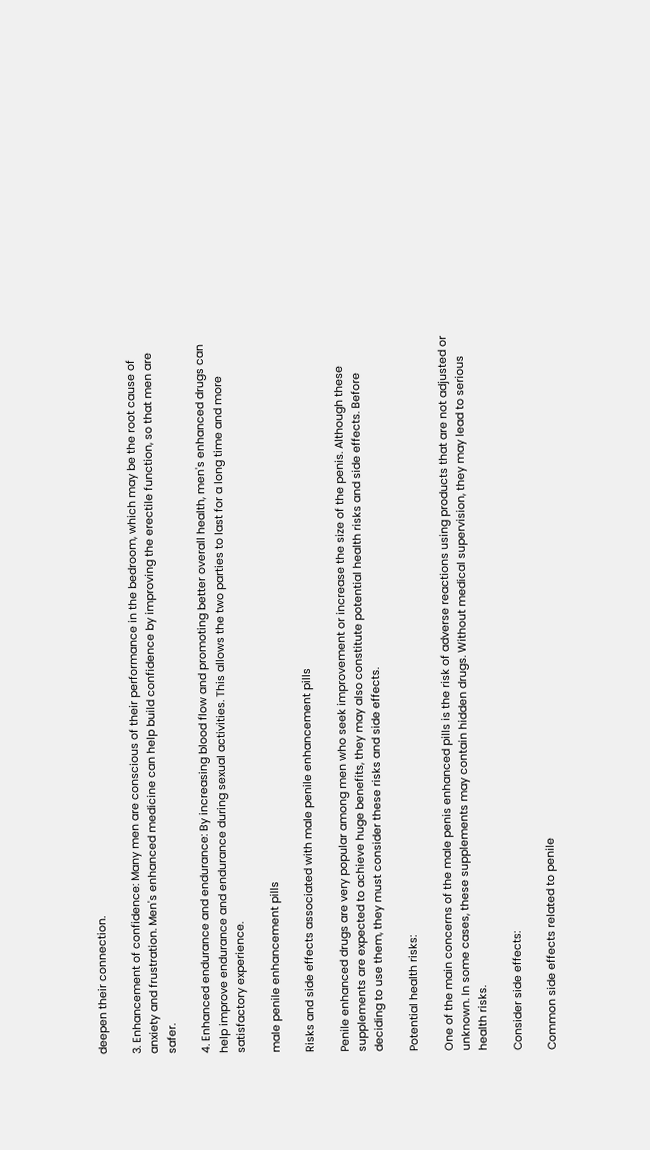deepen their connection.

3. Enhancement of confidence: Many men are conscious of their performance in the bedroom, which may be the root cause of anxiety and frustration. Men's enhanced medicine can help build confidence by improving the erectile function, so that men are safer.

4. Enhanced endurance and endurance: By increasing blood flow and promoting better overall health, men's enhanced drugs can help improve endurance and endurance during sexual activities. This allows the two parties to last for a long time and more satisfactory experience.

male penile enhancement pills

Risks and side effects associated with male penile enhancement pills

Penile enhanced drugs are very popular among men who seek improvement or increase the size of the penis. Although these supplements are expected to achieve huge benefits, they may also constitute potential health risks and side effects. Before deciding to use them, they must consider these risks and side effects.

Potential health risks:

One of the main concerns of the male penis enhanced pills is the risk of adverse reactions using products that are not adjusted or unknown. In some cases, these supplements may contain hidden drugs. Without medical supervision, they may lead to serious health risks.

Consider side effects:

Common side effects related to penile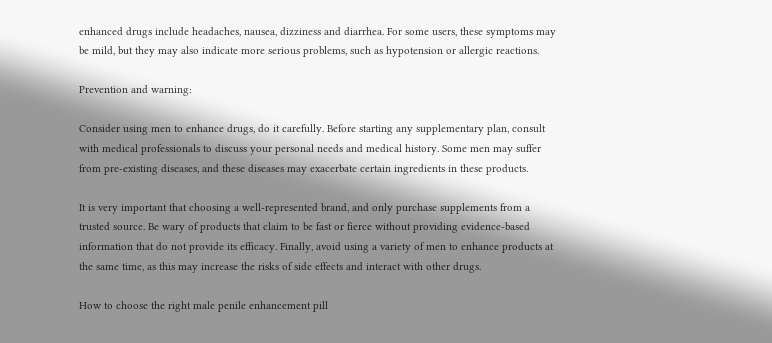enhanced drugs include headaches, nausea, dizziness and diarrhea. For some users, these symptoms may be mild, but they may also indicate more serious problems, such as hypotension or allergic reactions.

Prevention and warning:

Consider using men to enhance drugs, do it carefully. Before starting any supplementary plan, consult with medical professionals to discuss your personal needs and medical history. Some men may suffer from pre-existing diseases, and these diseases may exacerbate certain ingredients in these products.

It is very important that choosing a well-represented brand, and only purchase supplements from a trusted source. Be wary of products that claim to be fast or fierce without providing evidence-based information that do not provide its efficacy. Finally, avoid using a variety of men to enhance products at the same time, as this may increase the risks of side effects and interact with other drugs.

How to choose the right male penile enhancement pill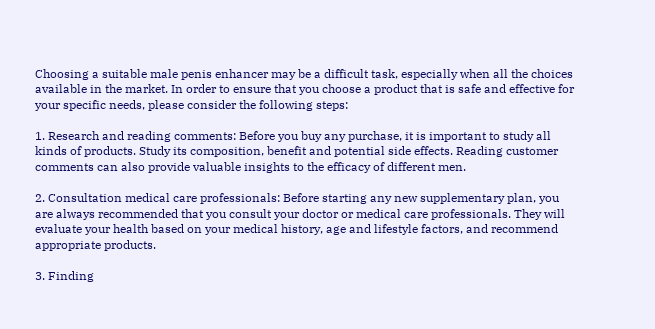Choosing a suitable male penis enhancer may be a difficult task, especially when all the choices available in the market. In order to ensure that you choose a product that is safe and effective for your specific needs, please consider the following steps:

1. Research and reading comments: Before you buy any purchase, it is important to study all kinds of products. Study its composition, benefit and potential side effects. Reading customer comments can also provide valuable insights to the efficacy of different men.

2. Consultation medical care professionals: Before starting any new supplementary plan, you are always recommended that you consult your doctor or medical care professionals. They will evaluate your health based on your medical history, age and lifestyle factors, and recommend appropriate products.

3. Finding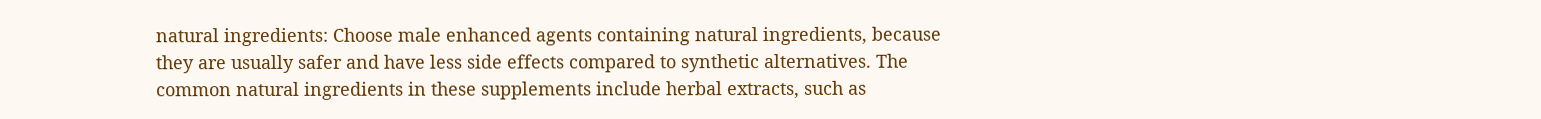natural ingredients: Choose male enhanced agents containing natural ingredients, because they are usually safer and have less side effects compared to synthetic alternatives. The common natural ingredients in these supplements include herbal extracts, such as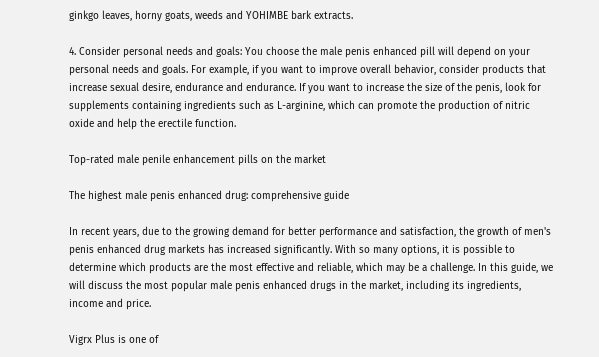ginkgo leaves, horny goats, weeds and YOHIMBE bark extracts.

4. Consider personal needs and goals: You choose the male penis enhanced pill will depend on your personal needs and goals. For example, if you want to improve overall behavior, consider products that increase sexual desire, endurance and endurance. If you want to increase the size of the penis, look for supplements containing ingredients such as L-arginine, which can promote the production of nitric oxide and help the erectile function.

Top-rated male penile enhancement pills on the market

The highest male penis enhanced drug: comprehensive guide

In recent years, due to the growing demand for better performance and satisfaction, the growth of men's penis enhanced drug markets has increased significantly. With so many options, it is possible to determine which products are the most effective and reliable, which may be a challenge. In this guide, we will discuss the most popular male penis enhanced drugs in the market, including its ingredients, income and price.

Vigrx Plus is one of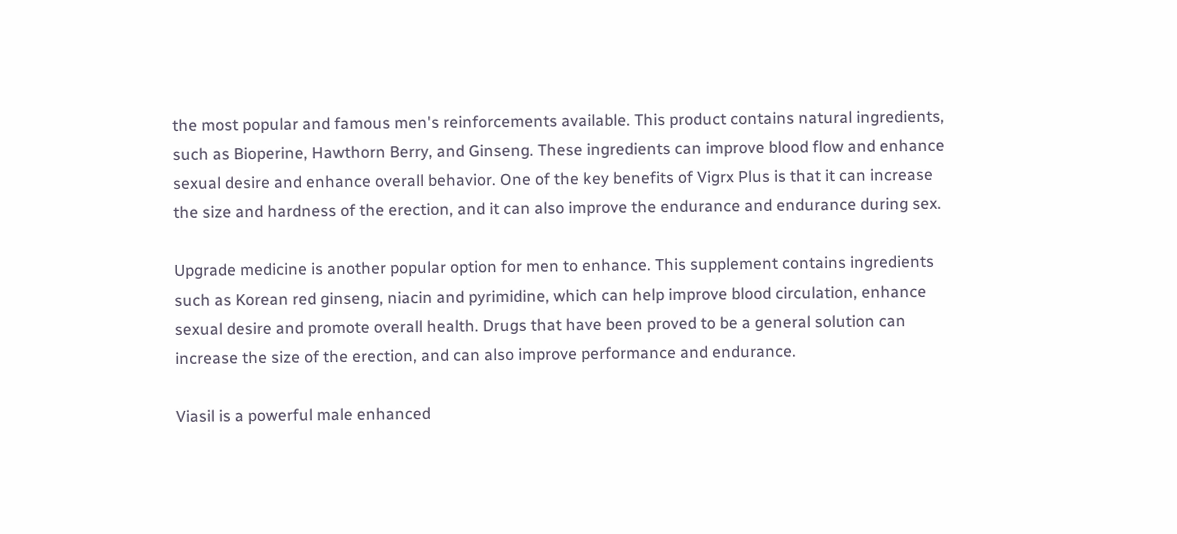the most popular and famous men's reinforcements available. This product contains natural ingredients, such as Bioperine, Hawthorn Berry, and Ginseng. These ingredients can improve blood flow and enhance sexual desire and enhance overall behavior. One of the key benefits of Vigrx Plus is that it can increase the size and hardness of the erection, and it can also improve the endurance and endurance during sex.

Upgrade medicine is another popular option for men to enhance. This supplement contains ingredients such as Korean red ginseng, niacin and pyrimidine, which can help improve blood circulation, enhance sexual desire and promote overall health. Drugs that have been proved to be a general solution can increase the size of the erection, and can also improve performance and endurance.

Viasil is a powerful male enhanced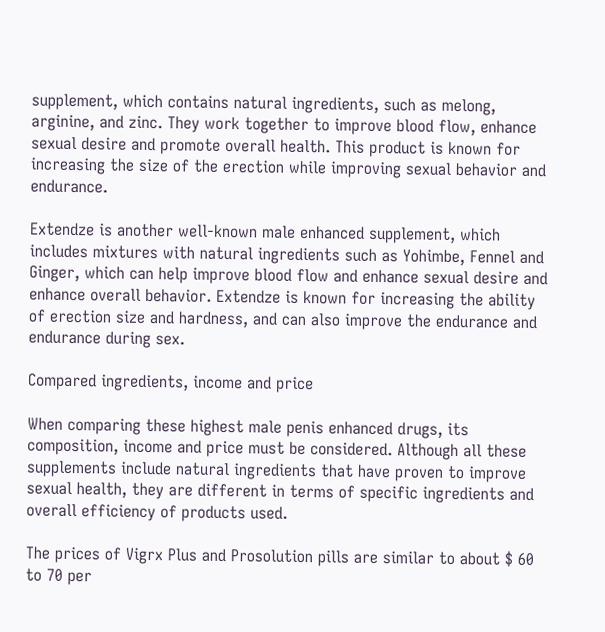supplement, which contains natural ingredients, such as melong, arginine, and zinc. They work together to improve blood flow, enhance sexual desire and promote overall health. This product is known for increasing the size of the erection while improving sexual behavior and endurance.

Extendze is another well-known male enhanced supplement, which includes mixtures with natural ingredients such as Yohimbe, Fennel and Ginger, which can help improve blood flow and enhance sexual desire and enhance overall behavior. Extendze is known for increasing the ability of erection size and hardness, and can also improve the endurance and endurance during sex.

Compared ingredients, income and price

When comparing these highest male penis enhanced drugs, its composition, income and price must be considered. Although all these supplements include natural ingredients that have proven to improve sexual health, they are different in terms of specific ingredients and overall efficiency of products used.

The prices of Vigrx Plus and Prosolution pills are similar to about $ 60 to 70 per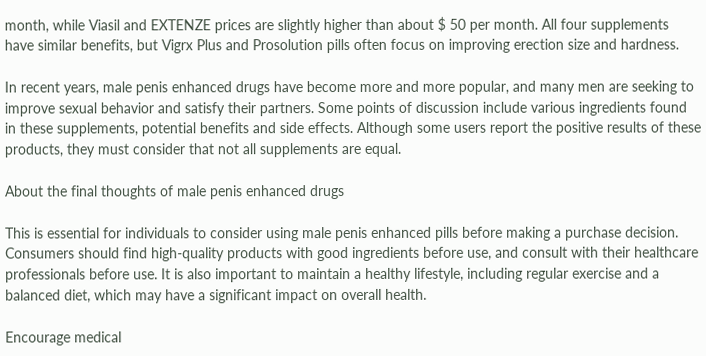month, while Viasil and EXTENZE prices are slightly higher than about $ 50 per month. All four supplements have similar benefits, but Vigrx Plus and Prosolution pills often focus on improving erection size and hardness.

In recent years, male penis enhanced drugs have become more and more popular, and many men are seeking to improve sexual behavior and satisfy their partners. Some points of discussion include various ingredients found in these supplements, potential benefits and side effects. Although some users report the positive results of these products, they must consider that not all supplements are equal.

About the final thoughts of male penis enhanced drugs

This is essential for individuals to consider using male penis enhanced pills before making a purchase decision. Consumers should find high-quality products with good ingredients before use, and consult with their healthcare professionals before use. It is also important to maintain a healthy lifestyle, including regular exercise and a balanced diet, which may have a significant impact on overall health.

Encourage medical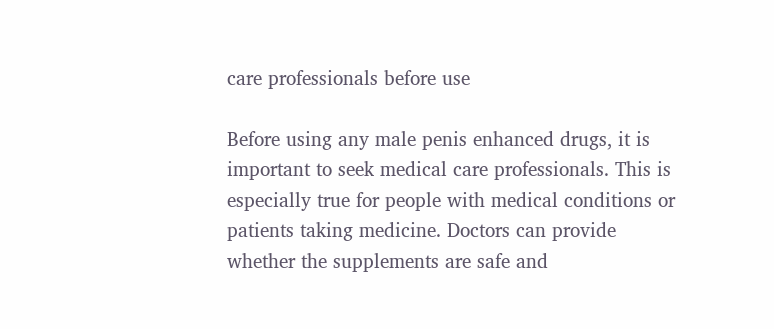care professionals before use

Before using any male penis enhanced drugs, it is important to seek medical care professionals. This is especially true for people with medical conditions or patients taking medicine. Doctors can provide whether the supplements are safe and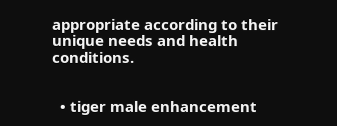appropriate according to their unique needs and health conditions.


  • tiger male enhancement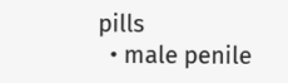pills
  • male penile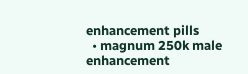enhancement pills
  • magnum 250k male enhancement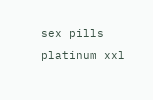sex pills platinum xxl